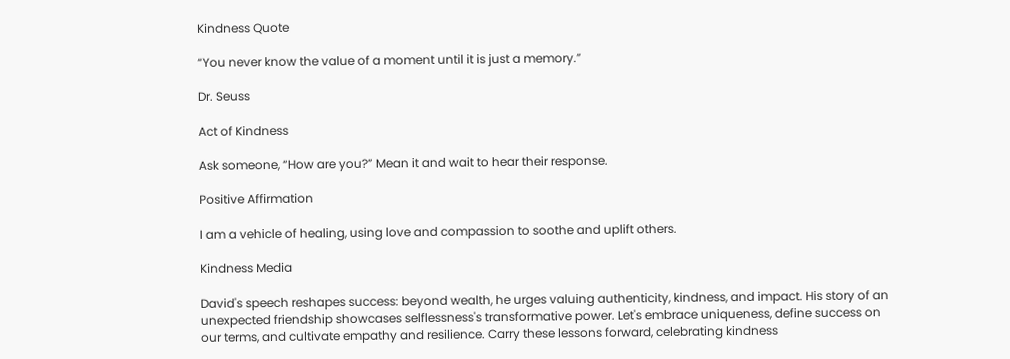Kindness Quote

“You never know the value of a moment until it is just a memory.”

Dr. Seuss

Act of Kindness

Ask someone, “How are you?” Mean it and wait to hear their response.

Positive Affirmation

I am a vehicle of healing, using love and compassion to soothe and uplift others.

Kindness Media

David's speech reshapes success: beyond wealth, he urges valuing authenticity, kindness, and impact. His story of an unexpected friendship showcases selflessness's transformative power. Let's embrace uniqueness, define success on our terms, and cultivate empathy and resilience. Carry these lessons forward, celebrating kindness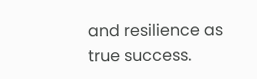and resilience as true success.